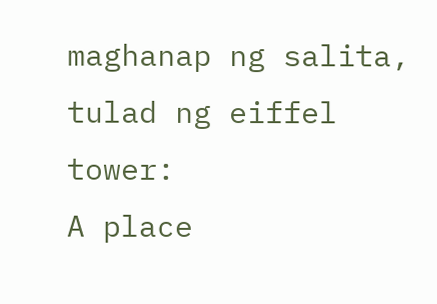maghanap ng salita, tulad ng eiffel tower:
A place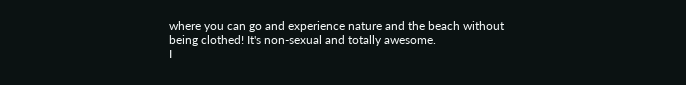where you can go and experience nature and the beach without being clothed! It's non-sexual and totally awesome.
I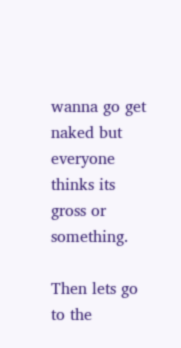wanna go get naked but everyone thinks its gross or something.

Then lets go to the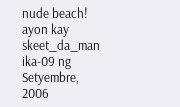nude beach!
ayon kay skeet_da_man ika-09 ng Setyembre, 2006